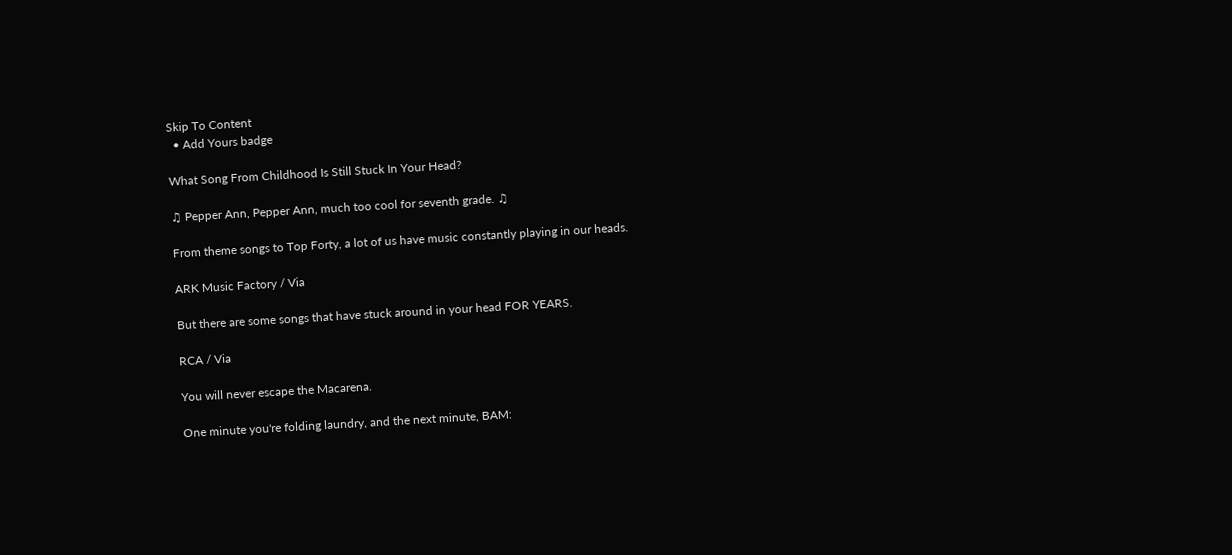Skip To Content
  • Add Yours badge

What Song From Childhood Is Still Stuck In Your Head?

♫ Pepper Ann, Pepper Ann, much too cool for seventh grade. ♫

From theme songs to Top Forty, a lot of us have music constantly playing in our heads.

ARK Music Factory / Via

But there are some songs that have stuck around in your head FOR YEARS.

RCA / Via

You will never escape the Macarena.

One minute you're folding laundry, and the next minute, BAM: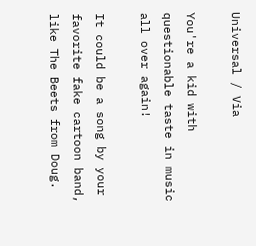Universal / Via

You're a kid with questionable taste in music all over again!

It could be a song by your favorite fake cartoon band, like The Beets from Doug.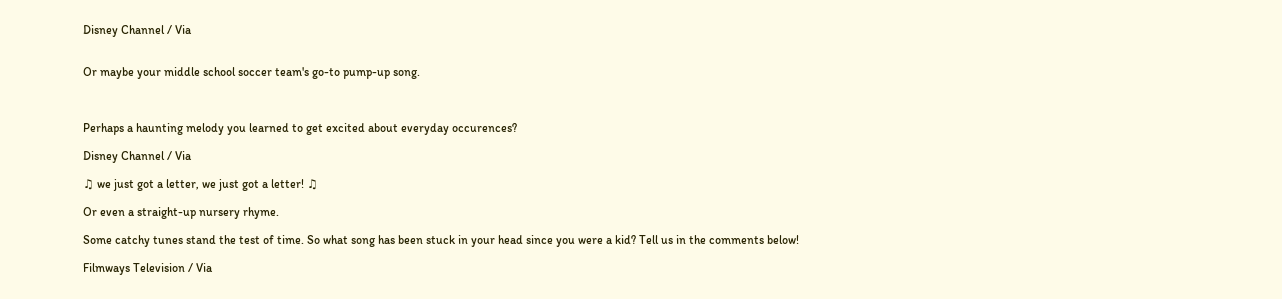Disney Channel / Via


Or maybe your middle school soccer team's go-to pump-up song.



Perhaps a haunting melody you learned to get excited about everyday occurences?

Disney Channel / Via

♫ we just got a letter, we just got a letter! ♫

Or even a straight-up nursery rhyme.

Some catchy tunes stand the test of time. So what song has been stuck in your head since you were a kid? Tell us in the comments below!

Filmways Television / Via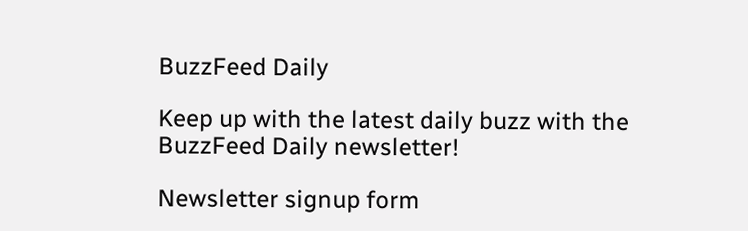BuzzFeed Daily

Keep up with the latest daily buzz with the BuzzFeed Daily newsletter!

Newsletter signup form